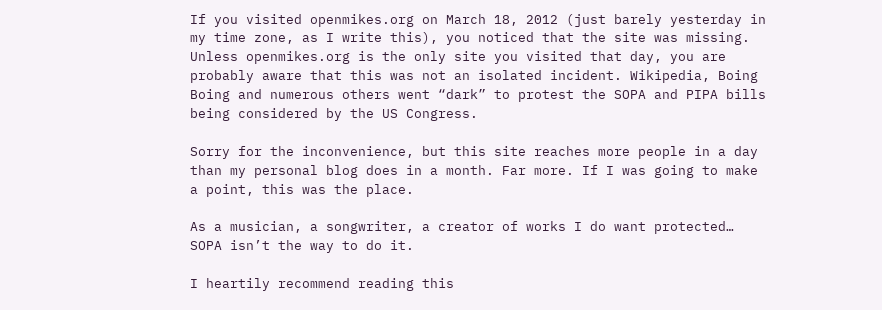If you visited openmikes.org on March 18, 2012 (just barely yesterday in my time zone, as I write this), you noticed that the site was missing. Unless openmikes.org is the only site you visited that day, you are probably aware that this was not an isolated incident. Wikipedia, Boing Boing and numerous others went “dark” to protest the SOPA and PIPA bills being considered by the US Congress.

Sorry for the inconvenience, but this site reaches more people in a day than my personal blog does in a month. Far more. If I was going to make a point, this was the place.

As a musician, a songwriter, a creator of works I do want protected… SOPA isn’t the way to do it.

I heartily recommend reading this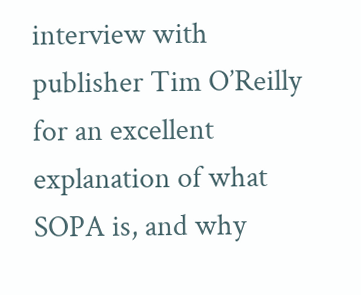interview with publisher Tim O’Reilly for an excellent explanation of what SOPA is, and why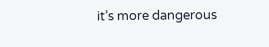it’s more dangerous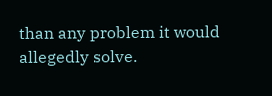than any problem it would allegedly solve.